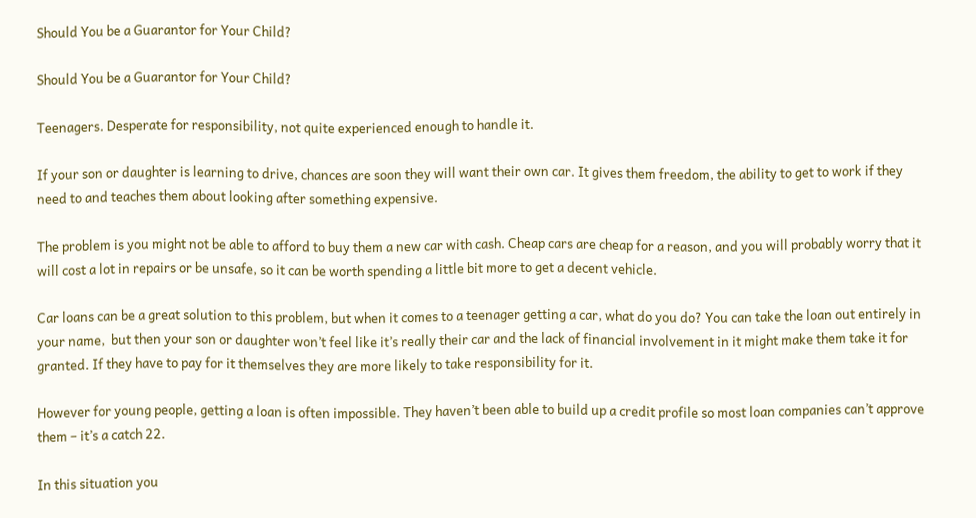Should You be a Guarantor for Your Child?

Should You be a Guarantor for Your Child?

Teenagers. Desperate for responsibility, not quite experienced enough to handle it.

If your son or daughter is learning to drive, chances are soon they will want their own car. It gives them freedom, the ability to get to work if they need to and teaches them about looking after something expensive.

The problem is you might not be able to afford to buy them a new car with cash. Cheap cars are cheap for a reason, and you will probably worry that it will cost a lot in repairs or be unsafe, so it can be worth spending a little bit more to get a decent vehicle.

Car loans can be a great solution to this problem, but when it comes to a teenager getting a car, what do you do? You can take the loan out entirely in your name,  but then your son or daughter won’t feel like it’s really their car and the lack of financial involvement in it might make them take it for granted. If they have to pay for it themselves they are more likely to take responsibility for it.

However for young people, getting a loan is often impossible. They haven’t been able to build up a credit profile so most loan companies can’t approve them – it’s a catch 22.

In this situation you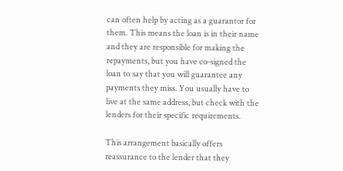can often help by acting as a guarantor for them. This means the loan is in their name and they are responsible for making the repayments, but you have co-signed the loan to say that you will guarantee any payments they miss. You usually have to live at the same address, but check with the lenders for their specific requirements.

This arrangement basically offers reassurance to the lender that they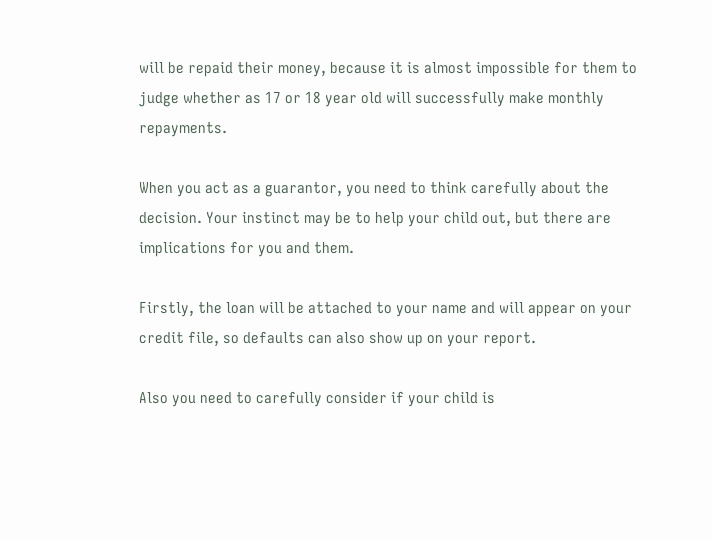will be repaid their money, because it is almost impossible for them to judge whether as 17 or 18 year old will successfully make monthly repayments.

When you act as a guarantor, you need to think carefully about the decision. Your instinct may be to help your child out, but there are implications for you and them.

Firstly, the loan will be attached to your name and will appear on your credit file, so defaults can also show up on your report.

Also you need to carefully consider if your child is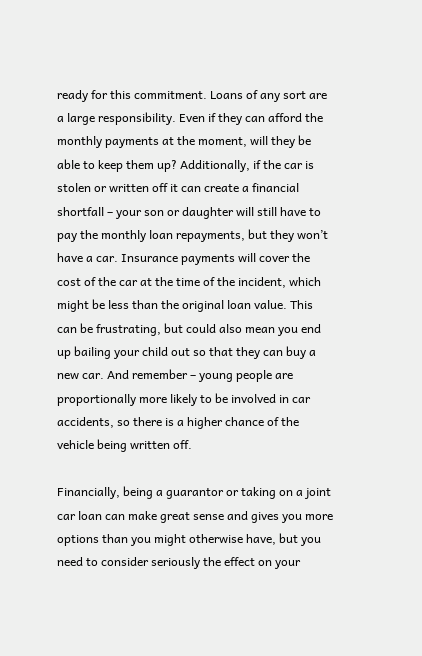ready for this commitment. Loans of any sort are a large responsibility. Even if they can afford the monthly payments at the moment, will they be able to keep them up? Additionally, if the car is stolen or written off it can create a financial shortfall – your son or daughter will still have to pay the monthly loan repayments, but they won’t have a car. Insurance payments will cover the cost of the car at the time of the incident, which might be less than the original loan value. This can be frustrating, but could also mean you end up bailing your child out so that they can buy a new car. And remember – young people are proportionally more likely to be involved in car accidents, so there is a higher chance of the vehicle being written off.

Financially, being a guarantor or taking on a joint car loan can make great sense and gives you more options than you might otherwise have, but you need to consider seriously the effect on your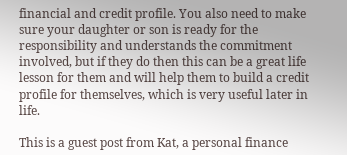financial and credit profile. You also need to make sure your daughter or son is ready for the responsibility and understands the commitment involved, but if they do then this can be a great life lesson for them and will help them to build a credit profile for themselves, which is very useful later in life.

This is a guest post from Kat, a personal finance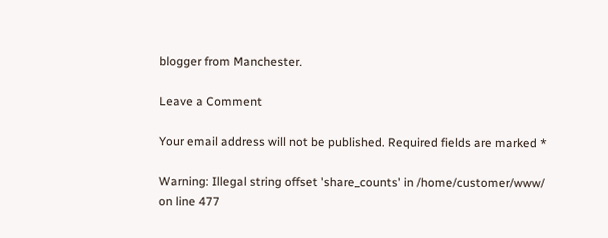blogger from Manchester.

Leave a Comment

Your email address will not be published. Required fields are marked *

Warning: Illegal string offset 'share_counts' in /home/customer/www/ on line 477